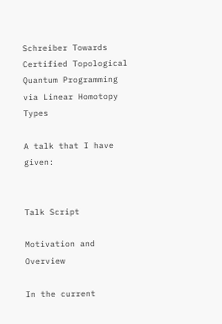Schreiber Towards Certified Topological Quantum Programming via Linear Homotopy Types

A talk that I have given:


Talk Script

Motivation and Overview

In the current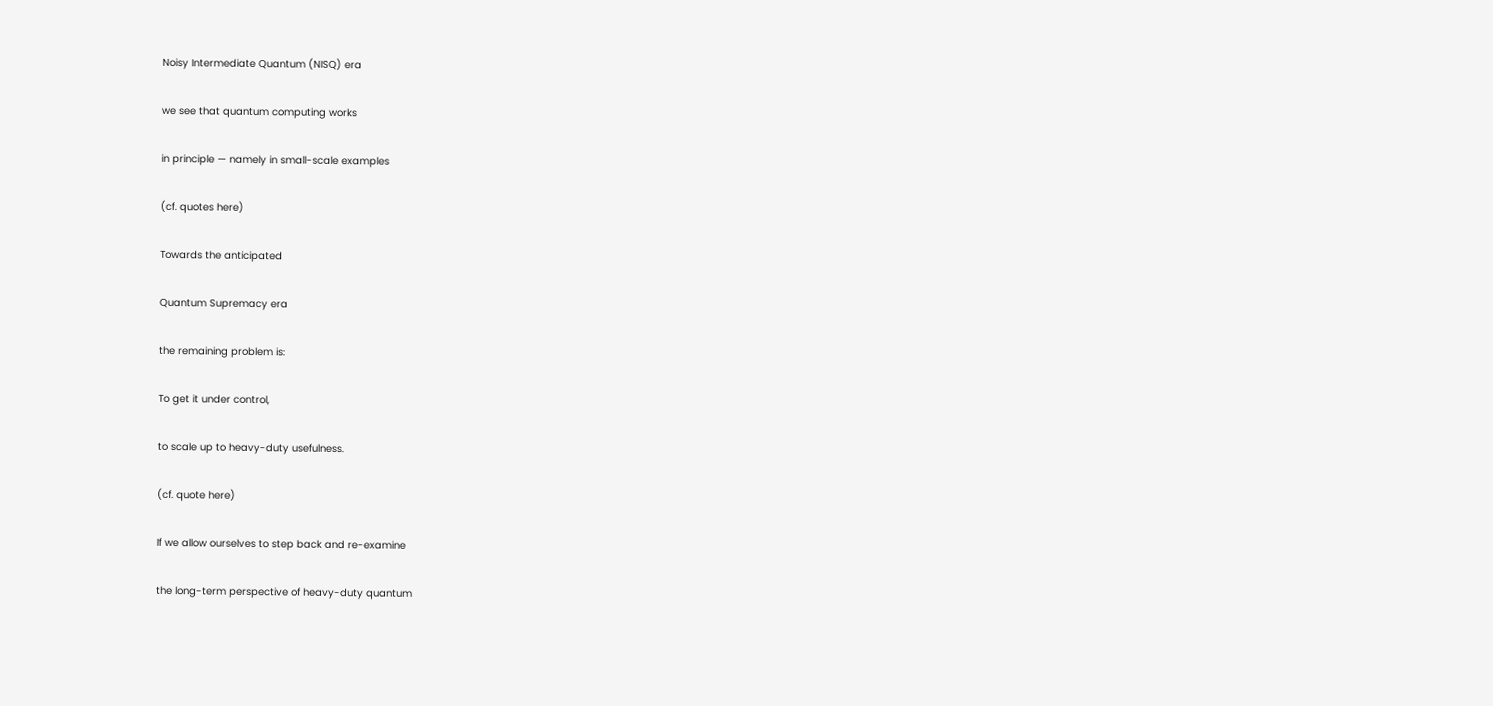Noisy Intermediate Quantum (NISQ) era

we see that quantum computing works

in principle — namely in small-scale examples

(cf. quotes here)

Towards the anticipated

Quantum Supremacy era

the remaining problem is:

To get it under control,

to scale up to heavy-duty usefulness.

(cf. quote here)

If we allow ourselves to step back and re-examine

the long-term perspective of heavy-duty quantum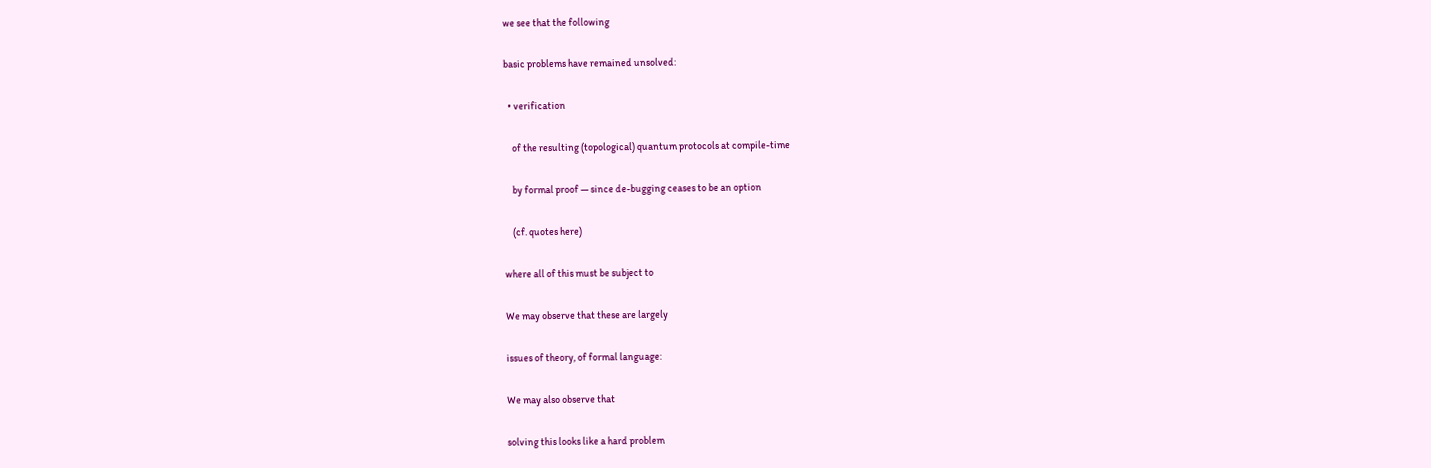we see that the following

basic problems have remained unsolved:

  • verification

    of the resulting (topological) quantum protocols at compile-time

    by formal proof — since de-bugging ceases to be an option

    (cf. quotes here)

where all of this must be subject to

We may observe that these are largely

issues of theory, of formal language:

We may also observe that

solving this looks like a hard problem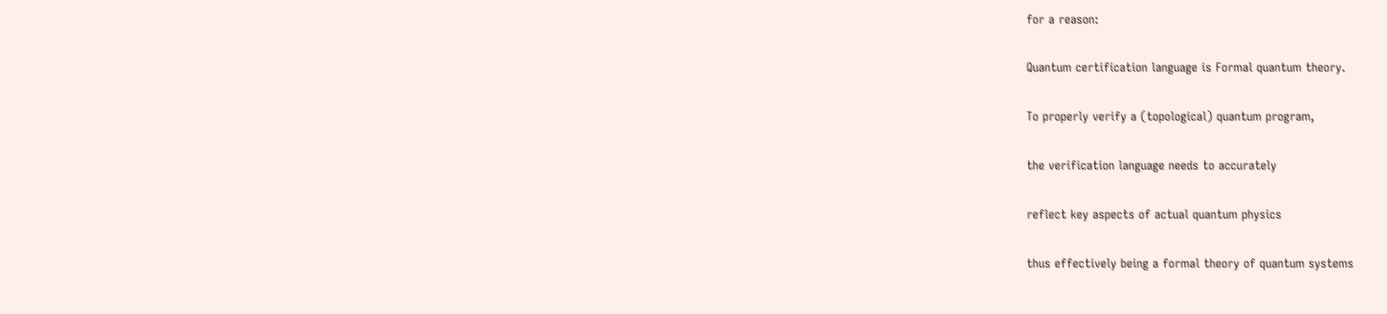for a reason:

Quantum certification language is Formal quantum theory.

To properly verify a (topological) quantum program,

the verification language needs to accurately

reflect key aspects of actual quantum physics

thus effectively being a formal theory of quantum systems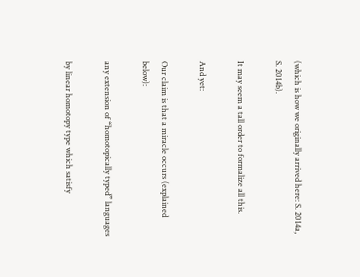(which is how we originally arrived here: S. 2014a, S. 2014b).

It may seem a tall order to formalize all this.

And yet:

Our claim is that a miracle occurs (explained below):

any extension of “homotopically typed” languages

by linear homotopy type which satisfy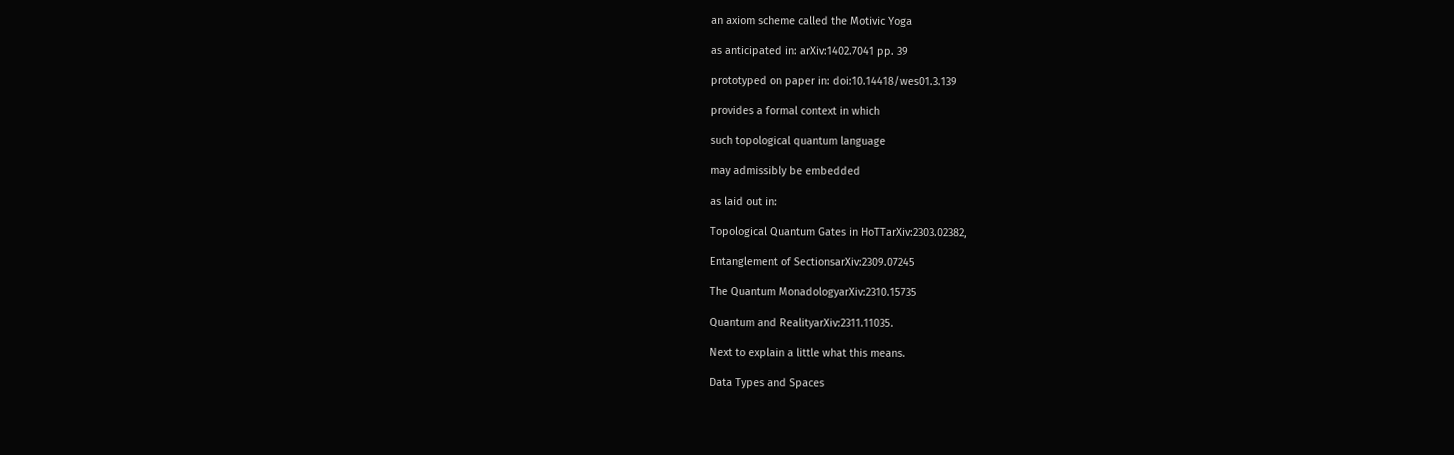an axiom scheme called the Motivic Yoga

as anticipated in: arXiv:1402.7041 pp. 39

prototyped on paper in: doi:10.14418/wes01.3.139

provides a formal context in which

such topological quantum language

may admissibly be embedded

as laid out in:

Topological Quantum Gates in HoTTarXiv:2303.02382,

Entanglement of SectionsarXiv:2309.07245

The Quantum MonadologyarXiv:2310.15735

Quantum and RealityarXiv:2311.11035.

Next to explain a little what this means.

Data Types and Spaces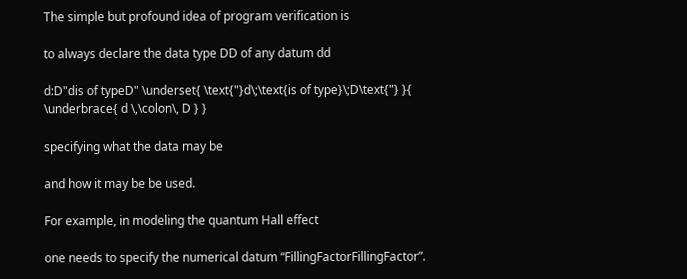The simple but profound idea of program verification is

to always declare the data type DD of any datum dd

d:D"dis of typeD" \underset{ \text{"}d\;\text{is of type}\;D\text{"} }{ \underbrace{ d \,\colon\, D } }

specifying what the data may be

and how it may be be used.

For example, in modeling the quantum Hall effect

one needs to specify the numerical datum “FillingFactorFillingFactor”.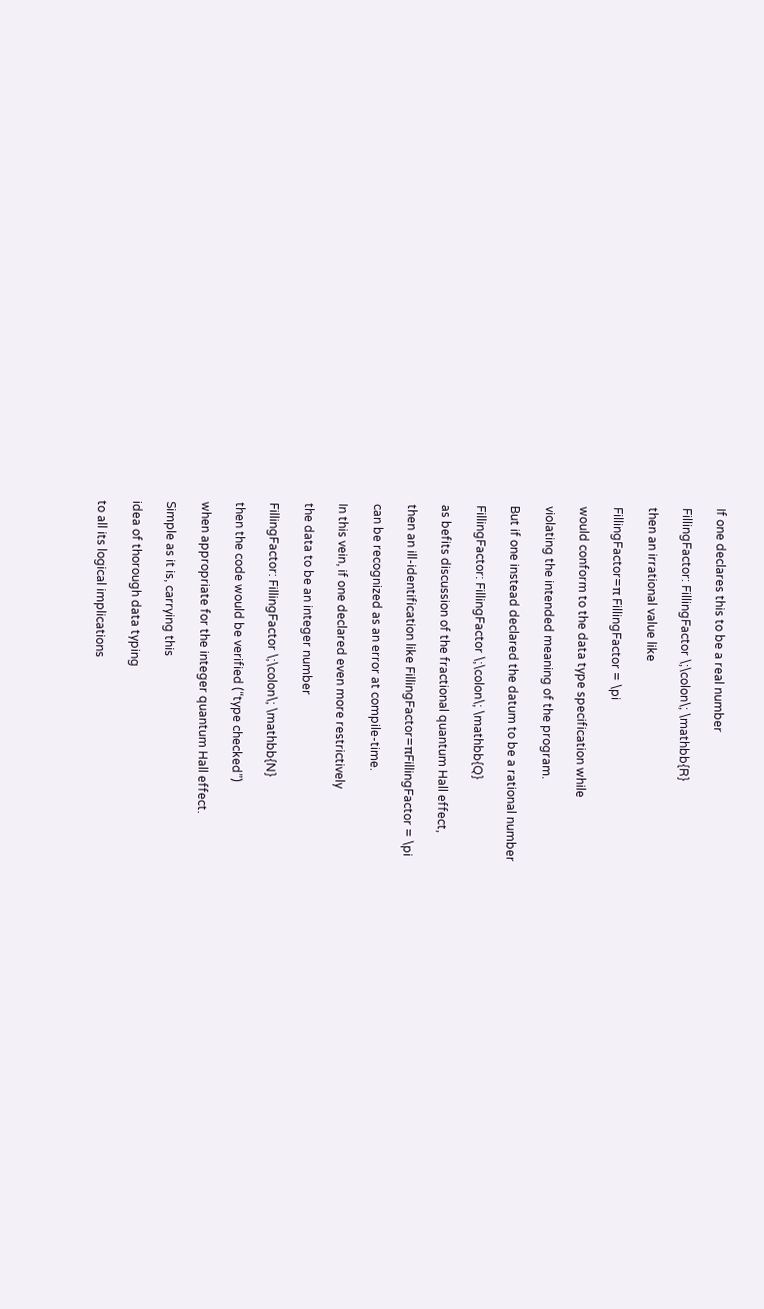If one declares this to be a real number

FillingFactor: FillingFactor \;\colon\; \mathbb{R}

then an irrational value like

FillingFactor=π FillingFactor = \pi

would conform to the data type specification while

violating the intended meaning of the program.

But if one instead declared the datum to be a rational number

FillingFactor: FillingFactor \;\colon\; \mathbb{Q}

as befits discussion of the fractional quantum Hall effect,

then an ill-identification like FillingFactor=πFillingFactor = \pi

can be recognized as an error at compile-time.

In this vein, if one declared even more restrictively

the data to be an integer number

FillingFactor: FillingFactor \;\colon\; \mathbb{N}

then the code would be verified (“type checked”)

when appropriate for the integer quantum Hall effect.

Simple as it is, carrying this

idea of thorough data typing

to all its logical implications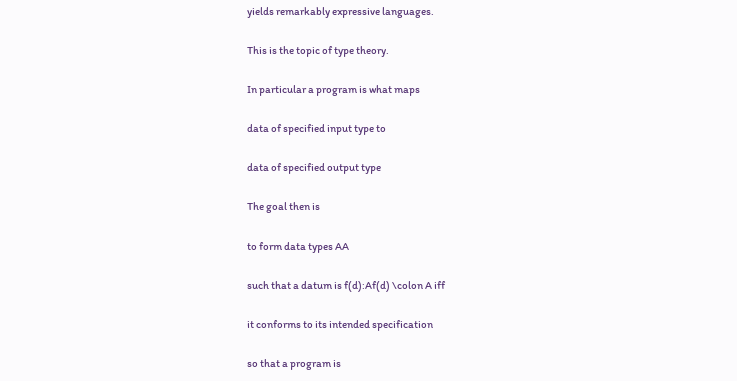yields remarkably expressive languages.

This is the topic of type theory.

In particular a program is what maps

data of specified input type to

data of specified output type

The goal then is

to form data types AA

such that a datum is f(d):Af(d) \colon A iff

it conforms to its intended specification

so that a program is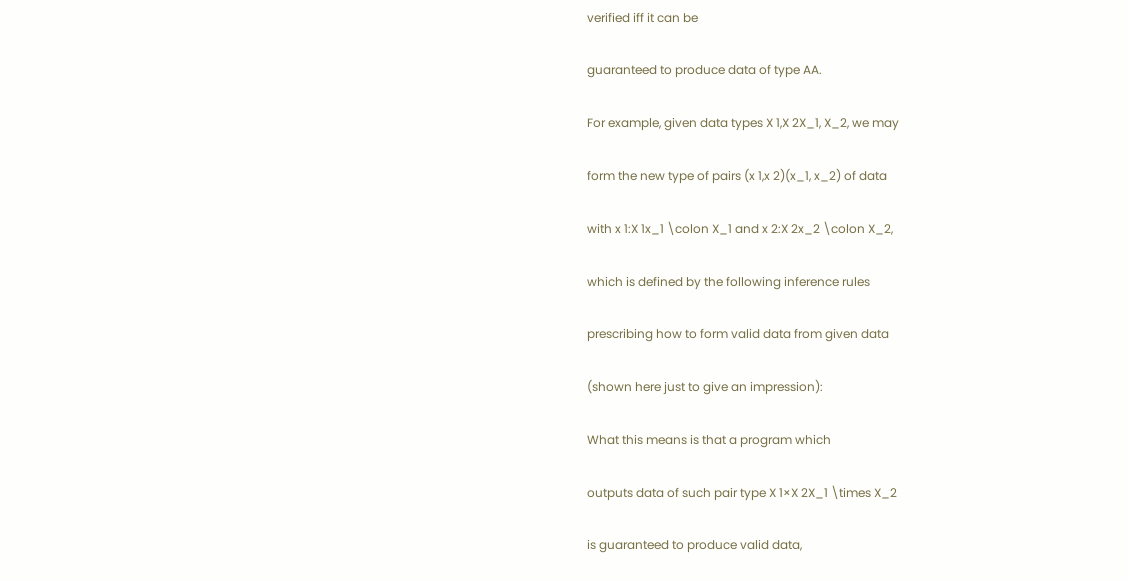verified iff it can be

guaranteed to produce data of type AA.

For example, given data types X 1,X 2X_1, X_2, we may

form the new type of pairs (x 1,x 2)(x_1, x_2) of data

with x 1:X 1x_1 \colon X_1 and x 2:X 2x_2 \colon X_2,

which is defined by the following inference rules

prescribing how to form valid data from given data

(shown here just to give an impression):

What this means is that a program which

outputs data of such pair type X 1×X 2X_1 \times X_2

is guaranteed to produce valid data,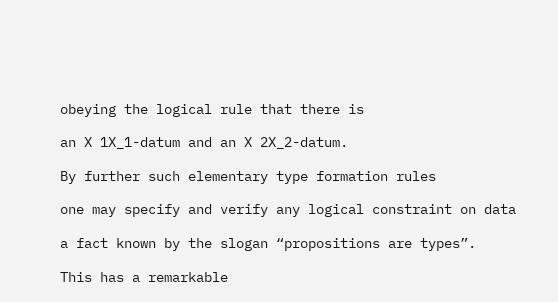obeying the logical rule that there is

an X 1X_1-datum and an X 2X_2-datum.

By further such elementary type formation rules

one may specify and verify any logical constraint on data

a fact known by the slogan “propositions are types”.

This has a remarkable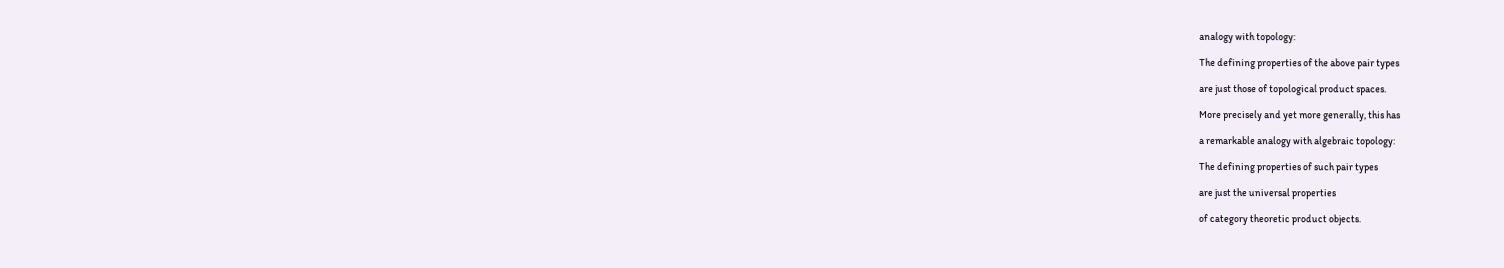analogy with topology:

The defining properties of the above pair types

are just those of topological product spaces.

More precisely and yet more generally, this has

a remarkable analogy with algebraic topology:

The defining properties of such pair types

are just the universal properties

of category theoretic product objects.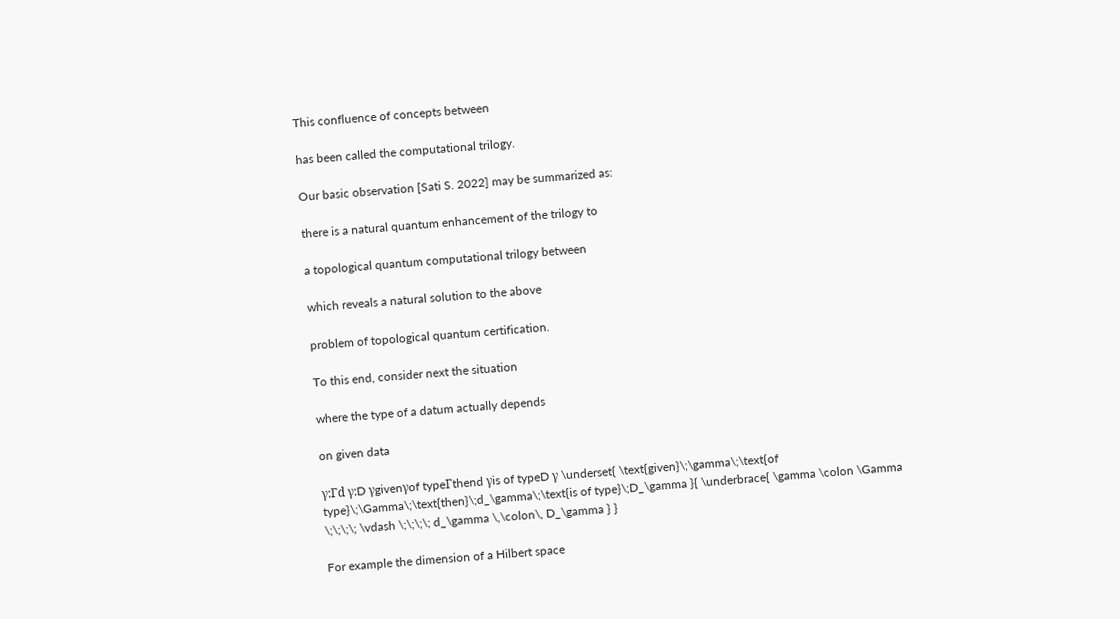This confluence of concepts between

has been called the computational trilogy.

Our basic observation [Sati S. 2022] may be summarized as:

there is a natural quantum enhancement of the trilogy to

a topological quantum computational trilogy between

which reveals a natural solution to the above

problem of topological quantum certification.

To this end, consider next the situation

where the type of a datum actually depends

on given data

γ:Γd γ:D γgivenγof typeΓthend γis of typeD γ \underset{ \text{given}\;\gamma\;\text{of type}\;\Gamma\;\text{then}\;d_\gamma\;\text{is of type}\;D_\gamma }{ \underbrace{ \gamma \colon \Gamma \;\;\;\; \vdash \;\;\;\; d_\gamma \,\colon\, D_\gamma } }

For example the dimension of a Hilbert space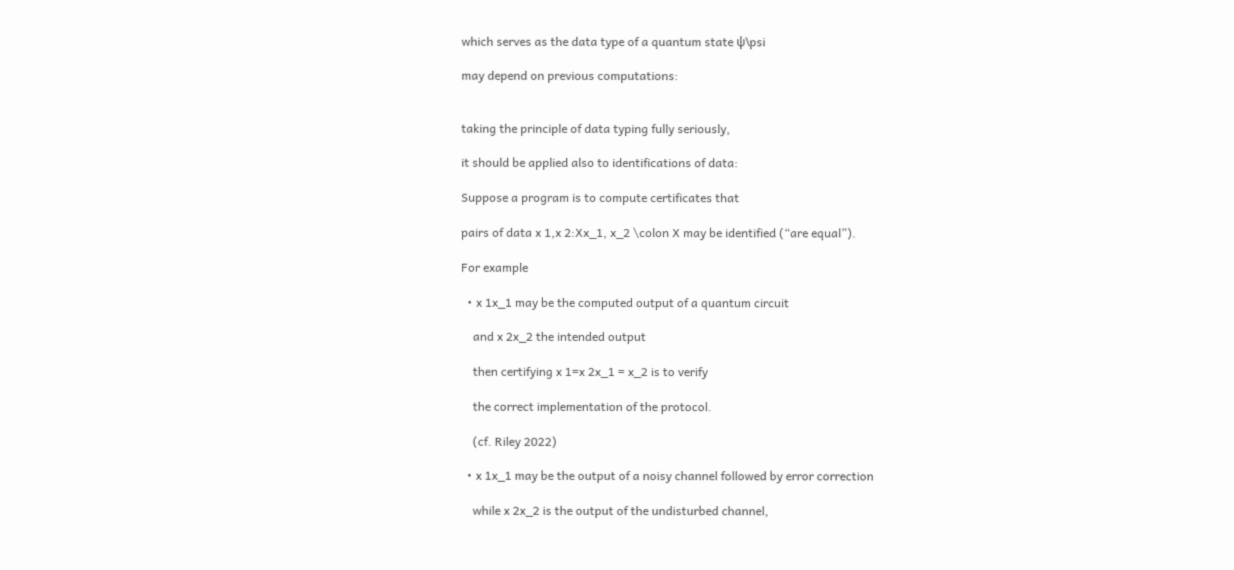which serves as the data type of a quantum state ψ\psi

may depend on previous computations:


taking the principle of data typing fully seriously,

it should be applied also to identifications of data:

Suppose a program is to compute certificates that

pairs of data x 1,x 2:Xx_1, x_2 \colon X may be identified (“are equal”).

For example

  • x 1x_1 may be the computed output of a quantum circuit

    and x 2x_2 the intended output

    then certifying x 1=x 2x_1 = x_2 is to verify

    the correct implementation of the protocol.

    (cf. Riley 2022)

  • x 1x_1 may be the output of a noisy channel followed by error correction

    while x 2x_2 is the output of the undisturbed channel,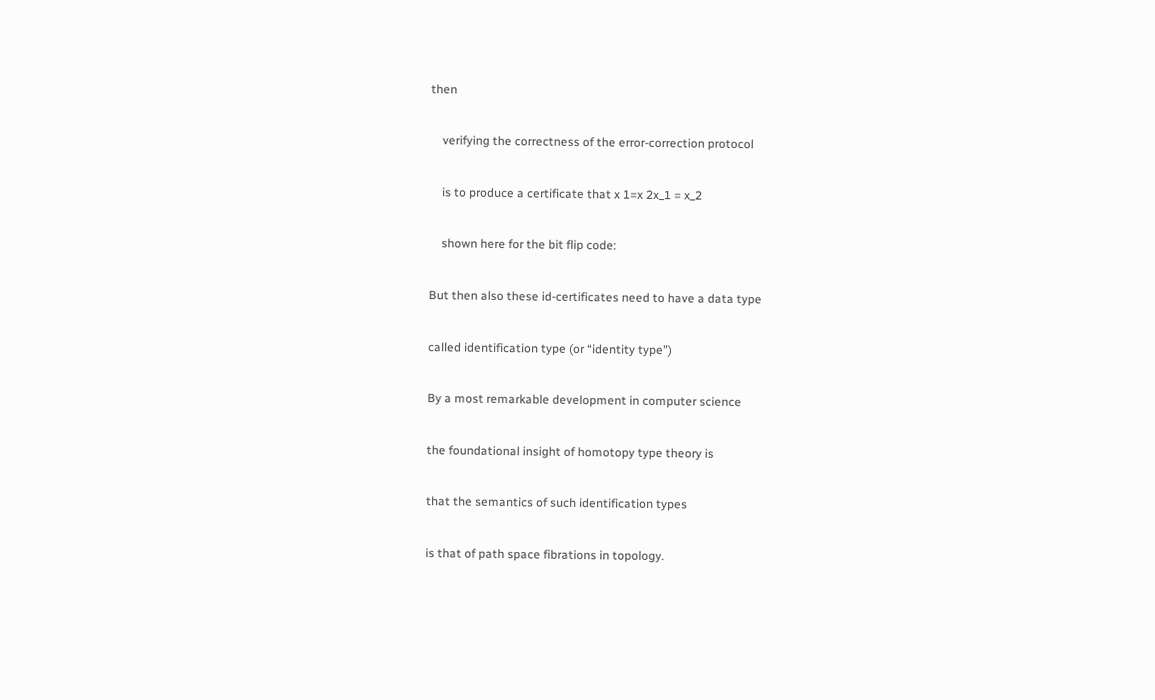then

    verifying the correctness of the error-correction protocol

    is to produce a certificate that x 1=x 2x_1 = x_2

    shown here for the bit flip code:

But then also these id-certificates need to have a data type

called identification type (or “identity type”)

By a most remarkable development in computer science

the foundational insight of homotopy type theory is

that the semantics of such identification types

is that of path space fibrations in topology.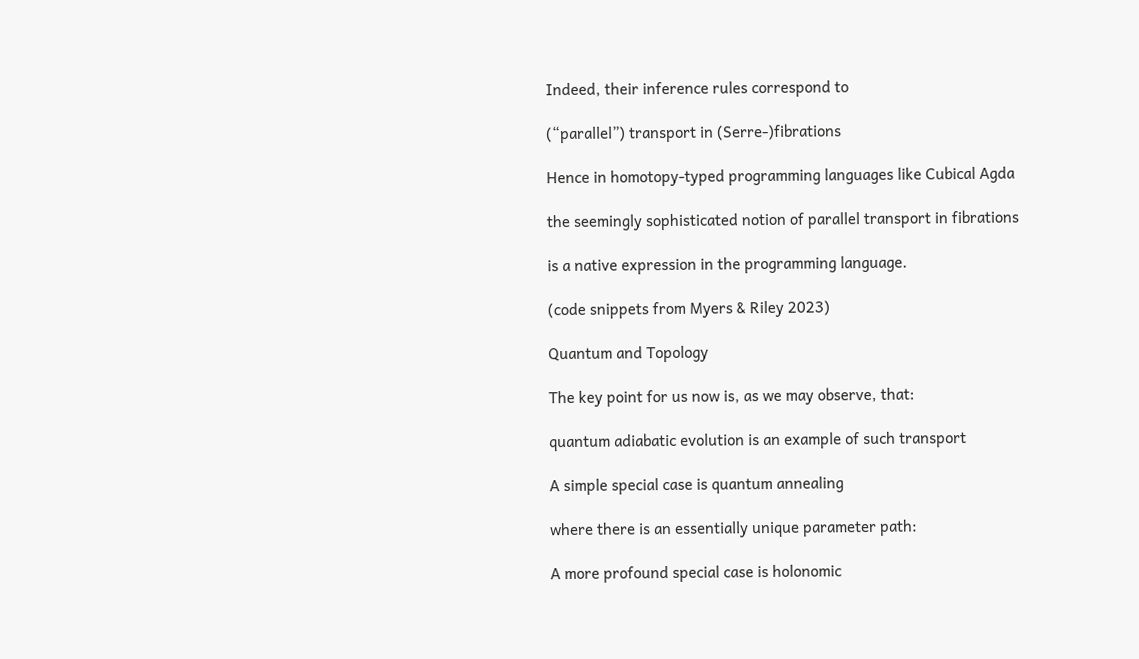Indeed, their inference rules correspond to

(“parallel”) transport in (Serre-)fibrations

Hence in homotopy-typed programming languages like Cubical Agda

the seemingly sophisticated notion of parallel transport in fibrations

is a native expression in the programming language.

(code snippets from Myers & Riley 2023)

Quantum and Topology

The key point for us now is, as we may observe, that:

quantum adiabatic evolution is an example of such transport

A simple special case is quantum annealing

where there is an essentially unique parameter path:

A more profound special case is holonomic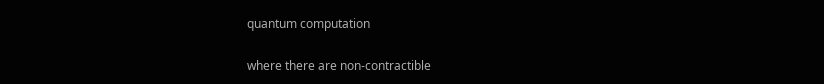quantum computation

where there are non-contractible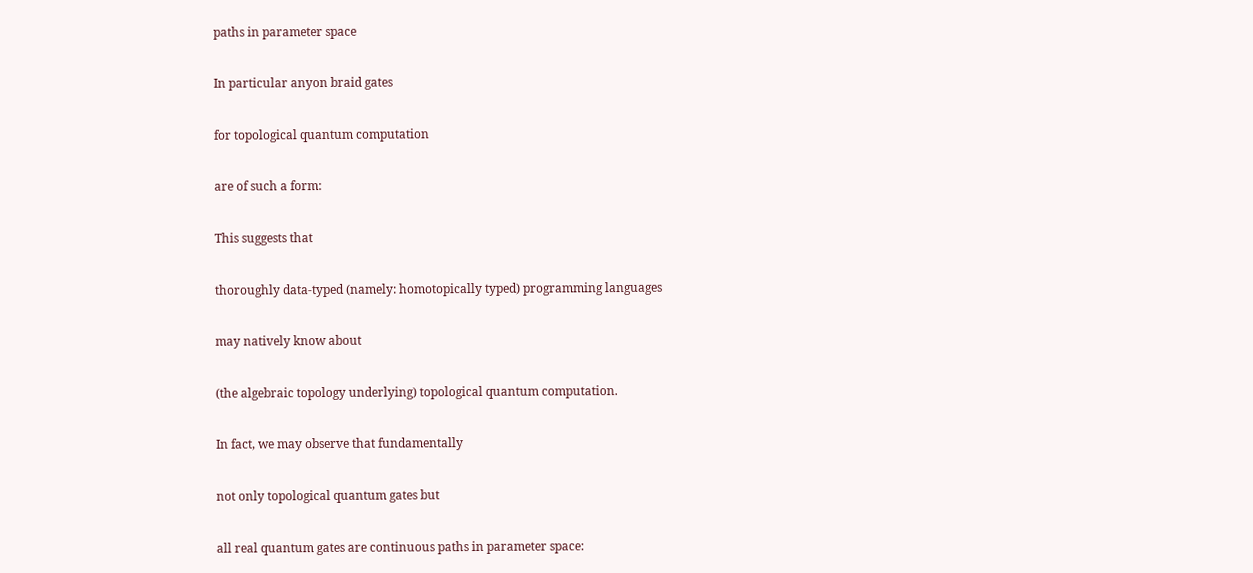paths in parameter space

In particular anyon braid gates

for topological quantum computation

are of such a form:

This suggests that

thoroughly data-typed (namely: homotopically typed) programming languages

may natively know about

(the algebraic topology underlying) topological quantum computation.

In fact, we may observe that fundamentally

not only topological quantum gates but

all real quantum gates are continuous paths in parameter space: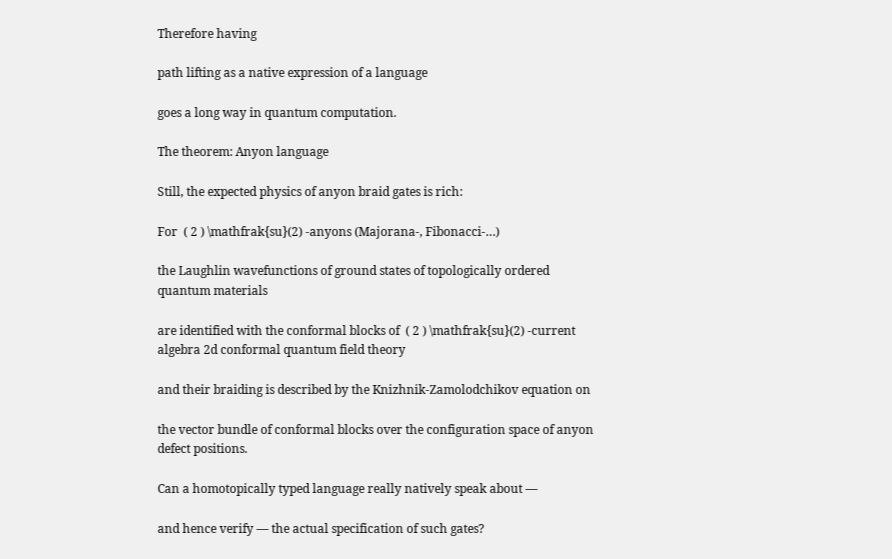Therefore having

path lifting as a native expression of a language

goes a long way in quantum computation.

The theorem: Anyon language

Still, the expected physics of anyon braid gates is rich:

For  ( 2 ) \mathfrak{su}(2) -anyons (Majorana-, Fibonacci-…)

the Laughlin wavefunctions of ground states of topologically ordered quantum materials

are identified with the conformal blocks of  ( 2 ) \mathfrak{su}(2) -current algebra 2d conformal quantum field theory

and their braiding is described by the Knizhnik-Zamolodchikov equation on

the vector bundle of conformal blocks over the configuration space of anyon defect positions.

Can a homotopically typed language really natively speak about —

and hence verify — the actual specification of such gates?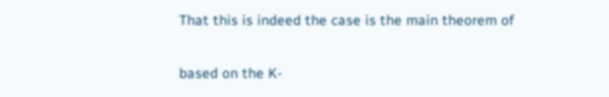That this is indeed the case is the main theorem of

based on the K-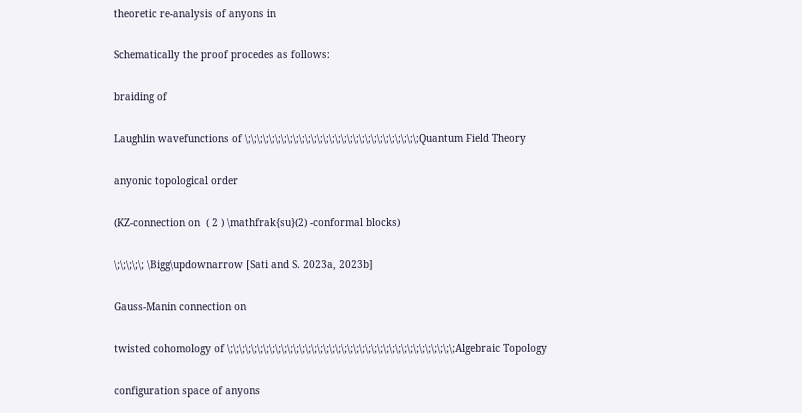theoretic re-analysis of anyons in

Schematically the proof procedes as follows:

braiding of

Laughlin wavefunctions of \;\;\;\;\;\;\;\;\;\;\;\;\;\;\;\;\;\;\;\;\;\;\;\;\;\;\;\;\;Quantum Field Theory

anyonic topological order

(KZ-connection on  ( 2 ) \mathfrak{su}(2) -conformal blocks)

\;\;\;\;\; \Bigg\updownarrow [Sati and S. 2023a, 2023b]

Gauss-Manin connection on

twisted cohomology of \;\;\;\;\;\;\;\;\;\;\;\;\;\;\;\;\;\;\;\;\;\;\;\;\;\;\;\;\;\;\;\;\;\;\;\;\;\;Algebraic Topology

configuration space of anyons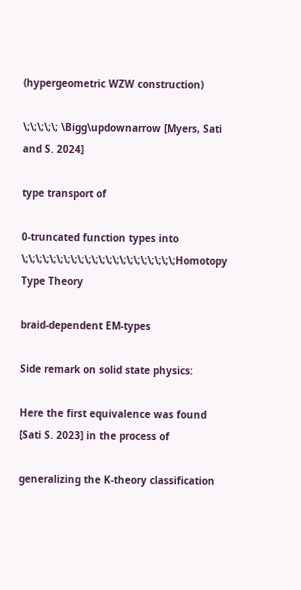(hypergeometric WZW construction)

\;\;\;\;\; \Bigg\updownarrow [Myers, Sati and S. 2024]

type transport of

0-truncated function types into \;\;\;\;\;\;\;\;\;\;\;\;\;\;\;\;\;\;\;\;\;\;Homotopy Type Theory

braid-dependent EM-types

Side remark on solid state physics:

Here the first equivalence was found [Sati S. 2023] in the process of

generalizing the K-theory classification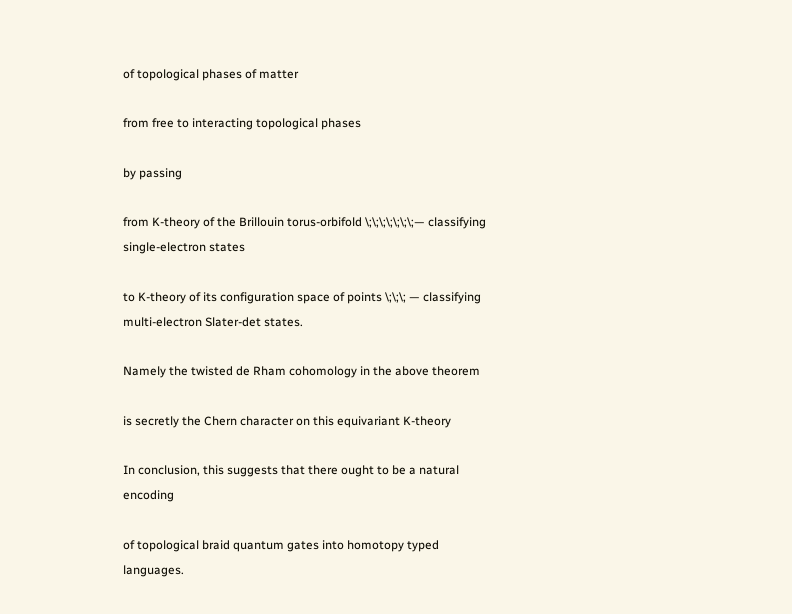of topological phases of matter

from free to interacting topological phases

by passing

from K-theory of the Brillouin torus-orbifold \;\;\;\;\;\;\;— classifying single-electron states

to K-theory of its configuration space of points \;\;\; — classifying multi-electron Slater-det states.

Namely the twisted de Rham cohomology in the above theorem

is secretly the Chern character on this equivariant K-theory

In conclusion, this suggests that there ought to be a natural encoding

of topological braid quantum gates into homotopy typed languages.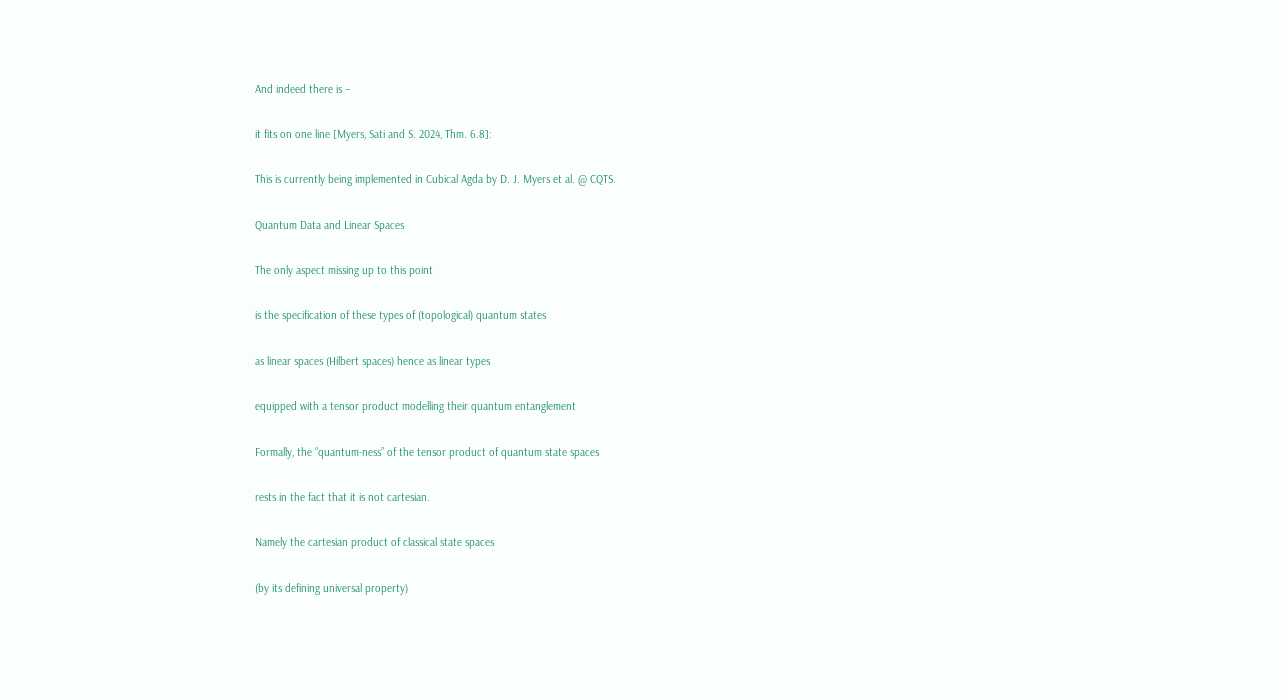And indeed there is –

it fits on one line [Myers, Sati and S. 2024, Thm. 6.8]:

This is currently being implemented in Cubical Agda by D. J. Myers et al. @ CQTS.

Quantum Data and Linear Spaces

The only aspect missing up to this point

is the specification of these types of (topological) quantum states

as linear spaces (Hilbert spaces) hence as linear types

equipped with a tensor product modelling their quantum entanglement

Formally, the “quantum-ness” of the tensor product of quantum state spaces

rests in the fact that it is not cartesian.

Namely the cartesian product of classical state spaces

(by its defining universal property)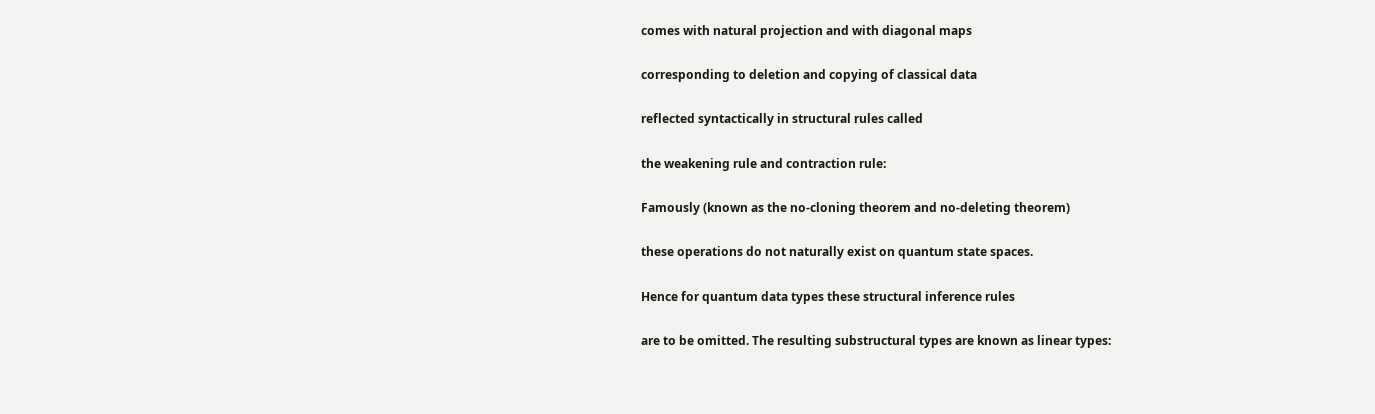comes with natural projection and with diagonal maps

corresponding to deletion and copying of classical data

reflected syntactically in structural rules called

the weakening rule and contraction rule:

Famously (known as the no-cloning theorem and no-deleting theorem)

these operations do not naturally exist on quantum state spaces.

Hence for quantum data types these structural inference rules

are to be omitted. The resulting substructural types are known as linear types: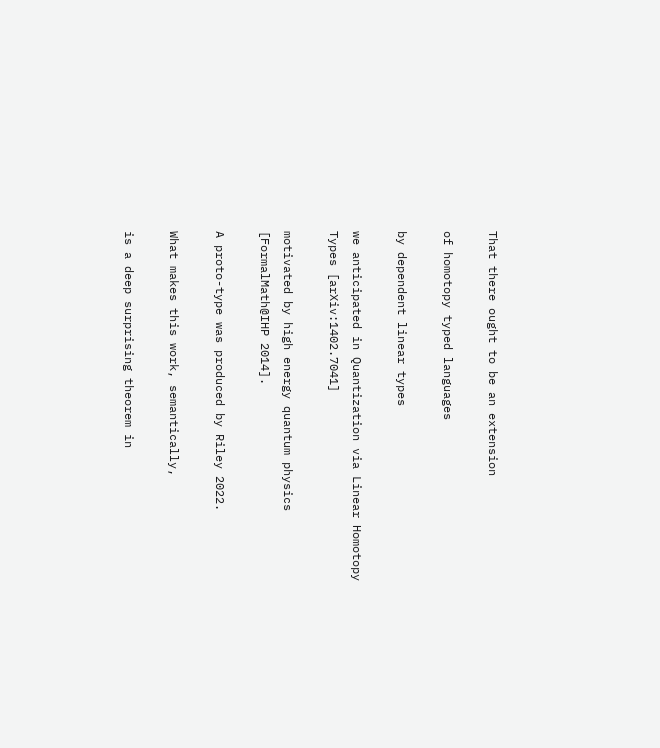That there ought to be an extension

of homotopy typed languages

by dependent linear types

we anticipated in Quantization via Linear Homotopy Types [arXiv:1402.7041]

motivated by high energy quantum physics [FormalMath@IHP 2014].

A proto-type was produced by Riley 2022.

What makes this work, semantically,

is a deep surprising theorem in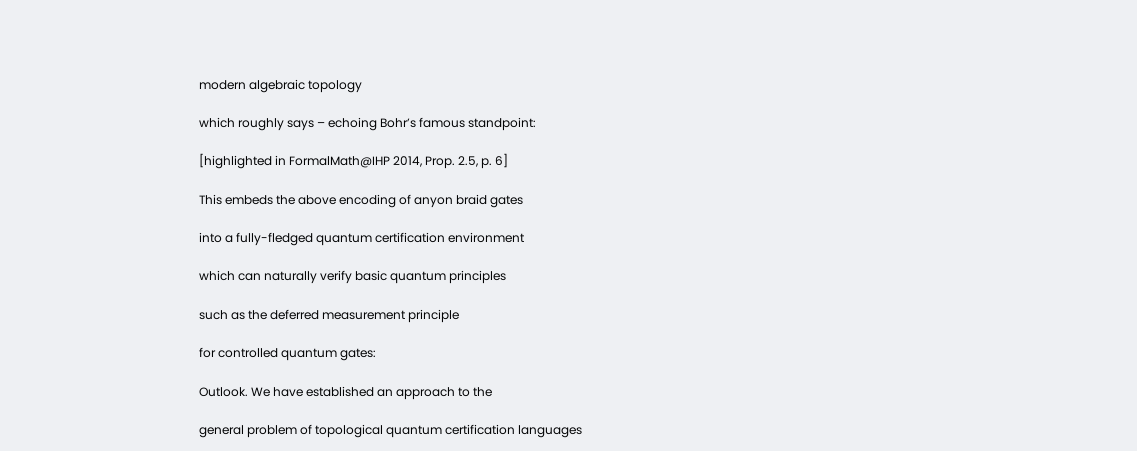modern algebraic topology

which roughly says – echoing Bohr’s famous standpoint:

[highlighted in FormalMath@IHP 2014, Prop. 2.5, p. 6]

This embeds the above encoding of anyon braid gates

into a fully-fledged quantum certification environment

which can naturally verify basic quantum principles

such as the deferred measurement principle

for controlled quantum gates:

Outlook. We have established an approach to the

general problem of topological quantum certification languages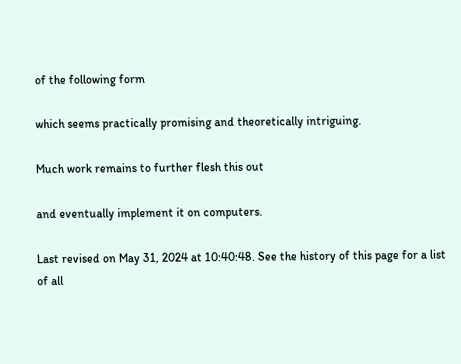of the following form

which seems practically promising and theoretically intriguing.

Much work remains to further flesh this out

and eventually implement it on computers.

Last revised on May 31, 2024 at 10:40:48. See the history of this page for a list of all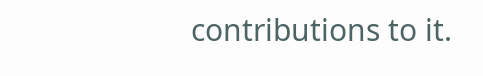contributions to it.